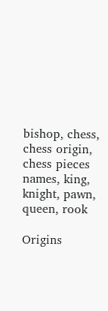bishop, chess, chess origin, chess pieces names, king, knight, pawn, queen, rook

Origins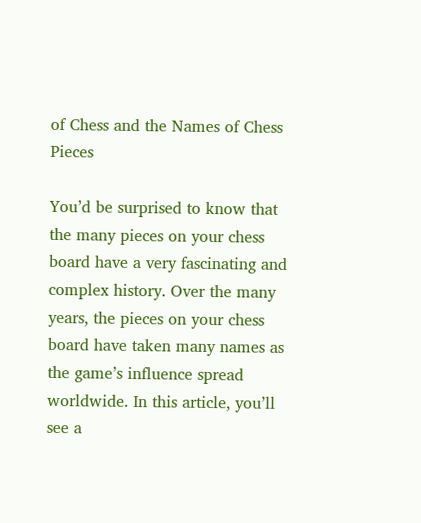of Chess and the Names of Chess Pieces

You’d be surprised to know that the many pieces on your chess board have a very fascinating and complex history. Over the many years, the pieces on your chess board have taken many names as the game’s influence spread worldwide. In this article, you’ll see a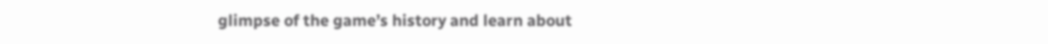glimpse of the game’s history and learn about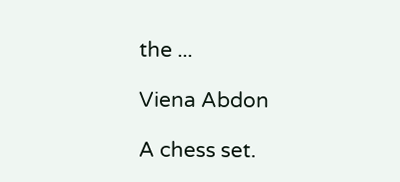the ...

Viena Abdon

A chess set.